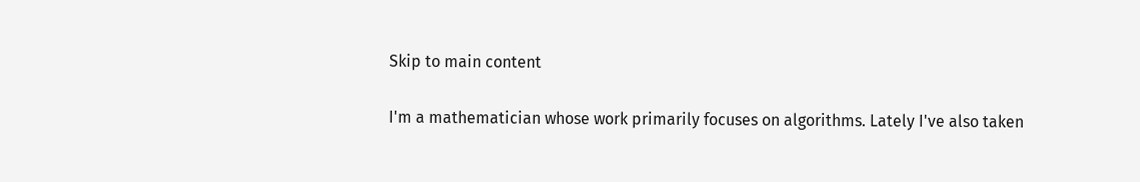Skip to main content

I'm a mathematician whose work primarily focuses on algorithms. Lately I've also taken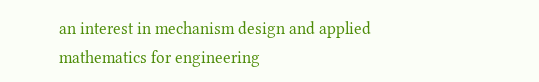an interest in mechanism design and applied mathematics for engineering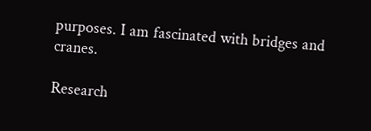purposes. I am fascinated with bridges and cranes.

Research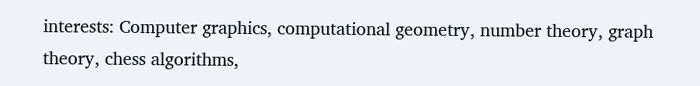interests: Computer graphics, computational geometry, number theory, graph theory, chess algorithms,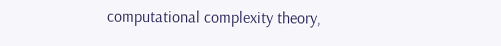computational complexity theory,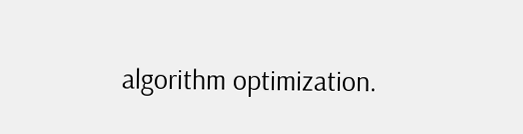algorithm optimization.